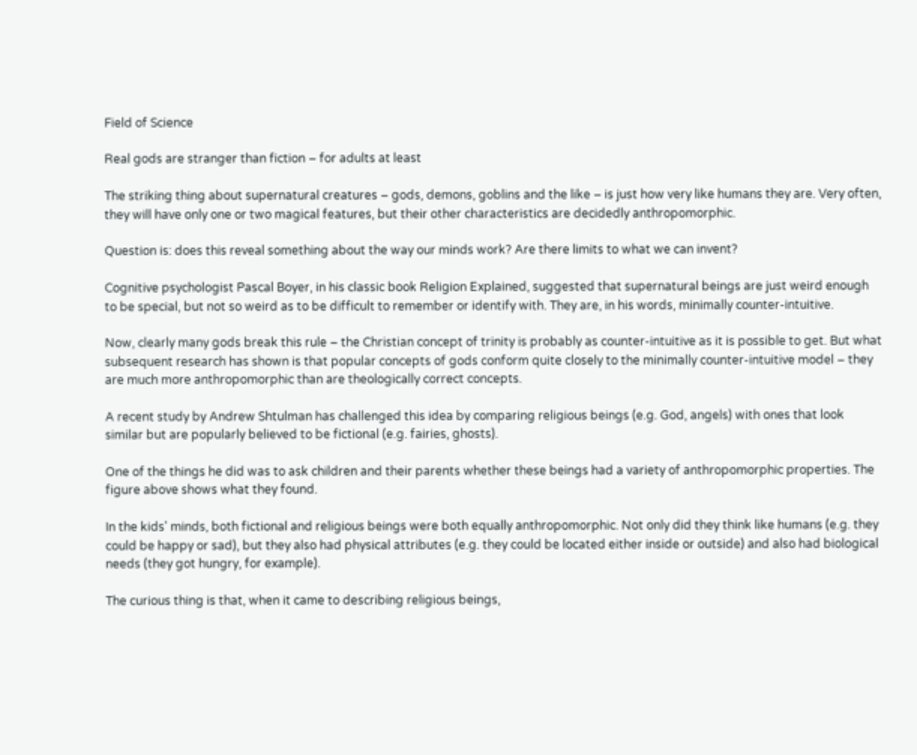Field of Science

Real gods are stranger than fiction – for adults at least

The striking thing about supernatural creatures – gods, demons, goblins and the like – is just how very like humans they are. Very often, they will have only one or two magical features, but their other characteristics are decidedly anthropomorphic.

Question is: does this reveal something about the way our minds work? Are there limits to what we can invent?

Cognitive psychologist Pascal Boyer, in his classic book Religion Explained, suggested that supernatural beings are just weird enough to be special, but not so weird as to be difficult to remember or identify with. They are, in his words, minimally counter-intuitive.

Now, clearly many gods break this rule – the Christian concept of trinity is probably as counter-intuitive as it is possible to get. But what subsequent research has shown is that popular concepts of gods conform quite closely to the minimally counter-intuitive model – they are much more anthropomorphic than are theologically correct concepts.

A recent study by Andrew Shtulman has challenged this idea by comparing religious beings (e.g. God, angels) with ones that look similar but are popularly believed to be fictional (e.g. fairies, ghosts).

One of the things he did was to ask children and their parents whether these beings had a variety of anthropomorphic properties. The figure above shows what they found.

In the kids' minds, both fictional and religious beings were both equally anthropomorphic. Not only did they think like humans (e.g. they could be happy or sad), but they also had physical attributes (e.g. they could be located either inside or outside) and also had biological needs (they got hungry, for example).

The curious thing is that, when it came to describing religious beings,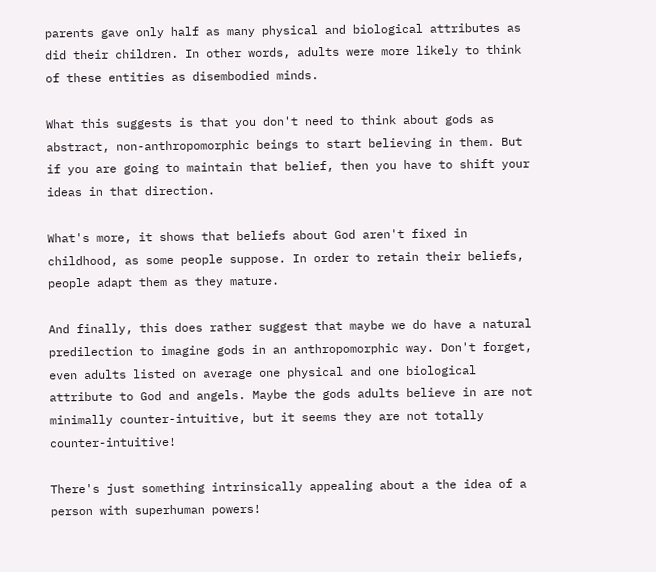parents gave only half as many physical and biological attributes as did their children. In other words, adults were more likely to think of these entities as disembodied minds.

What this suggests is that you don't need to think about gods as abstract, non-anthropomorphic beings to start believing in them. But if you are going to maintain that belief, then you have to shift your ideas in that direction.

What's more, it shows that beliefs about God aren't fixed in childhood, as some people suppose. In order to retain their beliefs, people adapt them as they mature.

And finally, this does rather suggest that maybe we do have a natural predilection to imagine gods in an anthropomorphic way. Don't forget, even adults listed on average one physical and one biological attribute to God and angels. Maybe the gods adults believe in are not minimally counter-intuitive, but it seems they are not totally counter-intuitive!

There's just something intrinsically appealing about a the idea of a person with superhuman powers!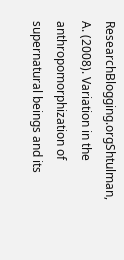ResearchBlogging.orgShtulman, A. (2008). Variation in the anthropomorphization of supernatural beings and its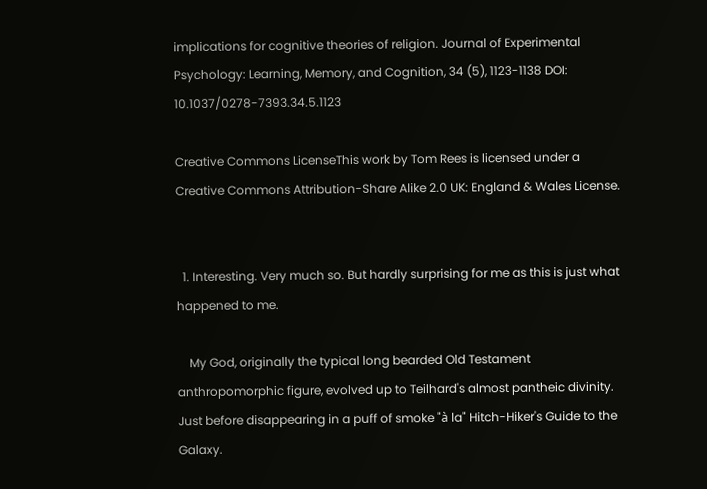implications for cognitive theories of religion. Journal of Experimental Psychology: Learning, Memory, and Cognition, 34 (5), 1123-1138 DOI: 10.1037/0278-7393.34.5.1123

Creative Commons LicenseThis work by Tom Rees is licensed under a Creative Commons Attribution-Share Alike 2.0 UK: England & Wales License.


  1. Interesting. Very much so. But hardly surprising for me as this is just what happened to me.

    My God, originally the typical long bearded Old Testament anthropomorphic figure, evolved up to Teilhard's almost pantheic divinity. Just before disappearing in a puff of smoke "à la" Hitch-Hiker's Guide to the Galaxy.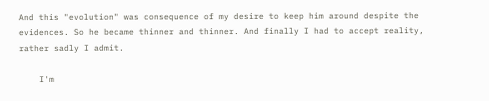And this "evolution" was consequence of my desire to keep him around despite the evidences. So he became thinner and thinner. And finally I had to accept reality, rather sadly I admit.

    I'm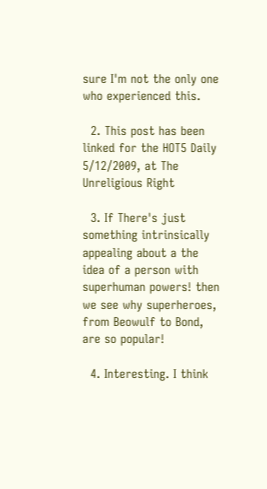sure I'm not the only one who experienced this.

  2. This post has been linked for the HOT5 Daily 5/12/2009, at The Unreligious Right

  3. If There's just something intrinsically appealing about a the idea of a person with superhuman powers! then we see why superheroes, from Beowulf to Bond, are so popular!

  4. Interesting. I think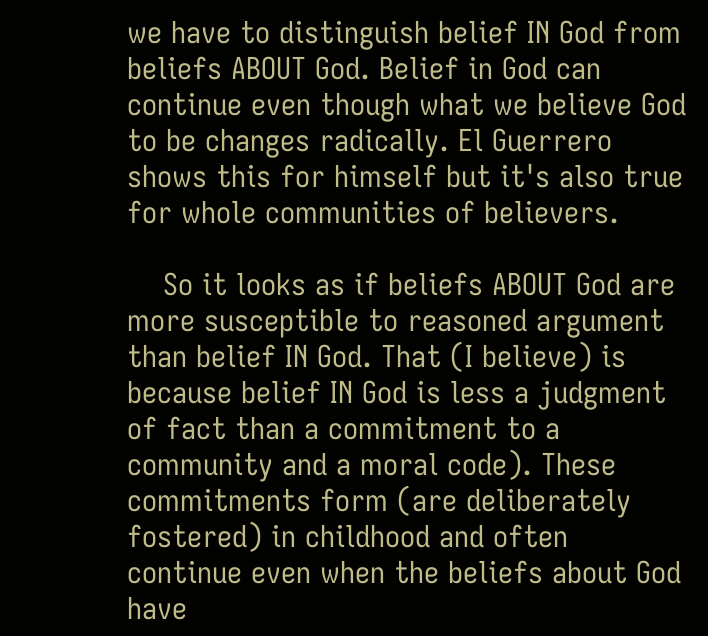we have to distinguish belief IN God from beliefs ABOUT God. Belief in God can continue even though what we believe God to be changes radically. El Guerrero shows this for himself but it's also true for whole communities of believers.

    So it looks as if beliefs ABOUT God are more susceptible to reasoned argument than belief IN God. That (I believe) is because belief IN God is less a judgment of fact than a commitment to a community and a moral code). These commitments form (are deliberately fostered) in childhood and often continue even when the beliefs about God have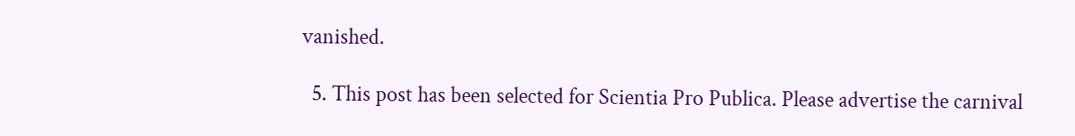vanished.

  5. This post has been selected for Scientia Pro Publica. Please advertise the carnival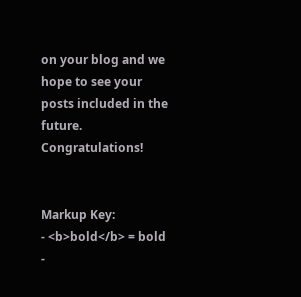on your blog and we hope to see your posts included in the future. Congratulations!


Markup Key:
- <b>bold</b> = bold
-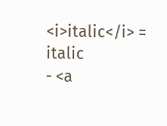<i>italic</i> = italic
- <a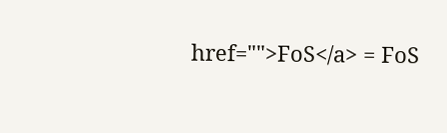href="">FoS</a> = FoS